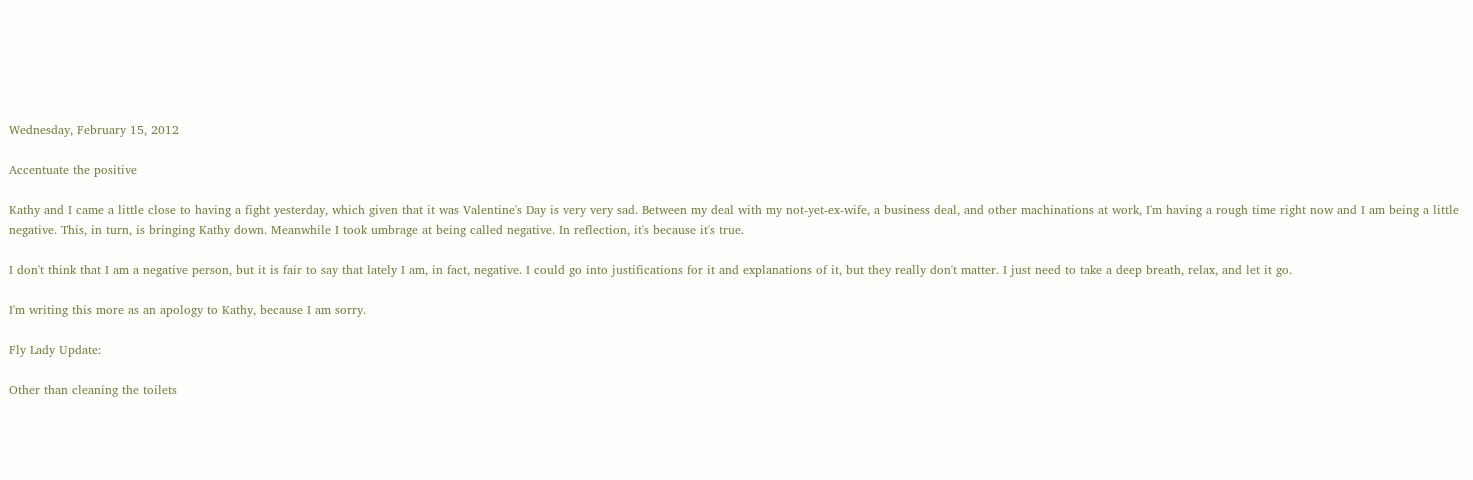Wednesday, February 15, 2012

Accentuate the positive

Kathy and I came a little close to having a fight yesterday, which given that it was Valentine's Day is very very sad. Between my deal with my not-yet-ex-wife, a business deal, and other machinations at work, I'm having a rough time right now and I am being a little negative. This, in turn, is bringing Kathy down. Meanwhile I took umbrage at being called negative. In reflection, it's because it's true.

I don't think that I am a negative person, but it is fair to say that lately I am, in fact, negative. I could go into justifications for it and explanations of it, but they really don't matter. I just need to take a deep breath, relax, and let it go.

I'm writing this more as an apology to Kathy, because I am sorry.

Fly Lady Update:

Other than cleaning the toilets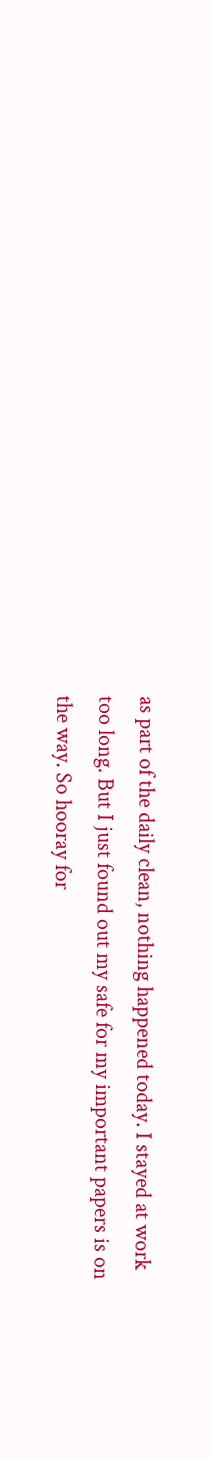as part of the daily clean, nothing happened today. I stayed at work too long. But I just found out my safe for my important papers is on the way. So hooray for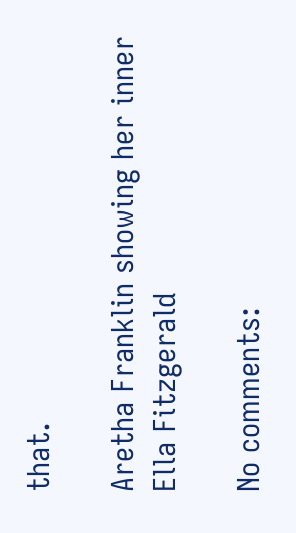that.

Aretha Franklin showing her inner Ella Fitzgerald

No comments: